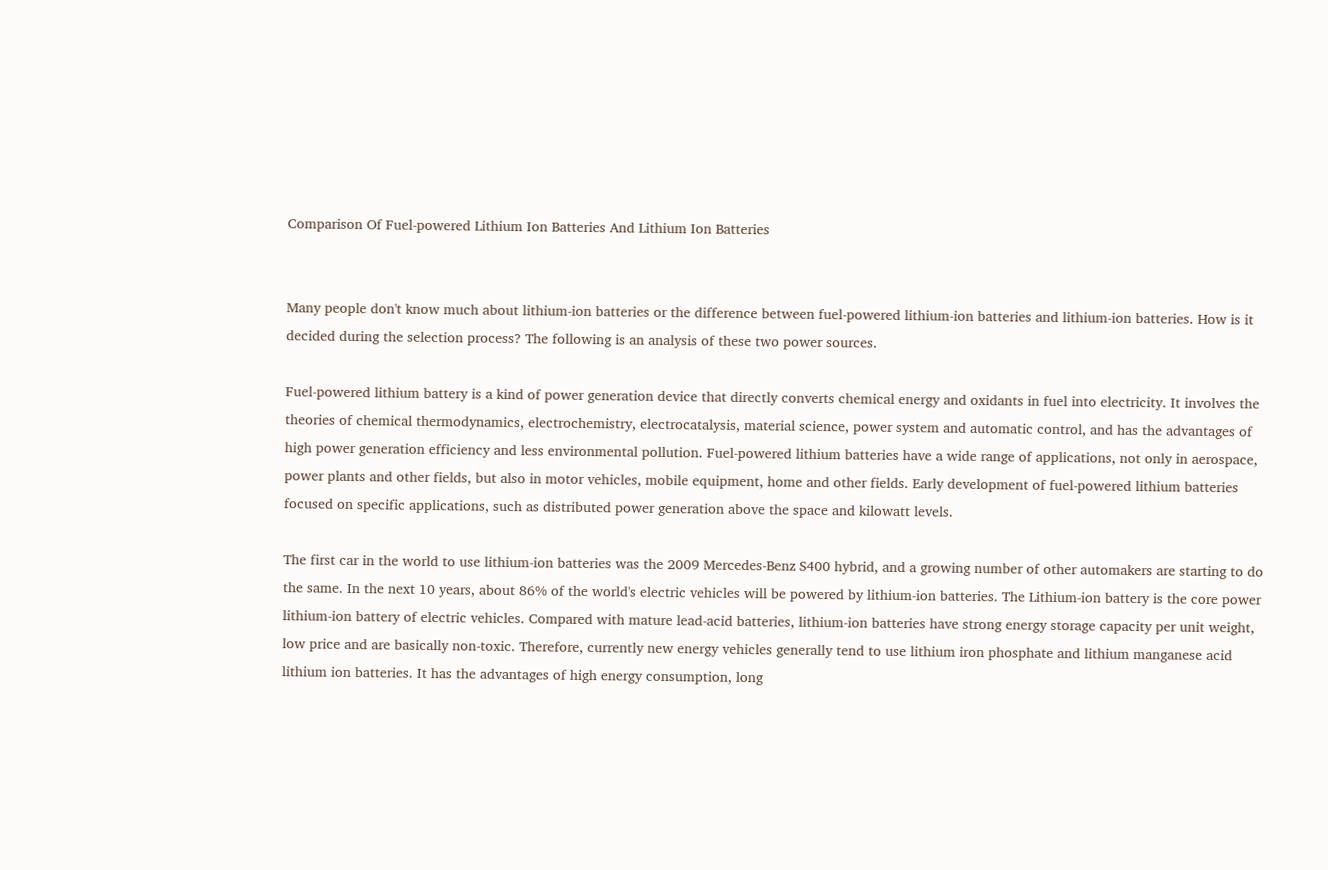Comparison Of Fuel-powered Lithium Ion Batteries And Lithium Ion Batteries


Many people don't know much about lithium-ion batteries or the difference between fuel-powered lithium-ion batteries and lithium-ion batteries. How is it decided during the selection process? The following is an analysis of these two power sources.

Fuel-powered lithium battery is a kind of power generation device that directly converts chemical energy and oxidants in fuel into electricity. It involves the theories of chemical thermodynamics, electrochemistry, electrocatalysis, material science, power system and automatic control, and has the advantages of high power generation efficiency and less environmental pollution. Fuel-powered lithium batteries have a wide range of applications, not only in aerospace, power plants and other fields, but also in motor vehicles, mobile equipment, home and other fields. Early development of fuel-powered lithium batteries focused on specific applications, such as distributed power generation above the space and kilowatt levels.

The first car in the world to use lithium-ion batteries was the 2009 Mercedes-Benz S400 hybrid, and a growing number of other automakers are starting to do the same. In the next 10 years, about 86% of the world's electric vehicles will be powered by lithium-ion batteries. The Lithium-ion battery is the core power lithium-ion battery of electric vehicles. Compared with mature lead-acid batteries, lithium-ion batteries have strong energy storage capacity per unit weight, low price and are basically non-toxic. Therefore, currently new energy vehicles generally tend to use lithium iron phosphate and lithium manganese acid lithium ion batteries. It has the advantages of high energy consumption, long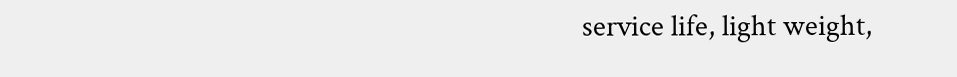service life, light weight,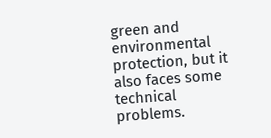green and environmental protection, but it also faces some technical problems.